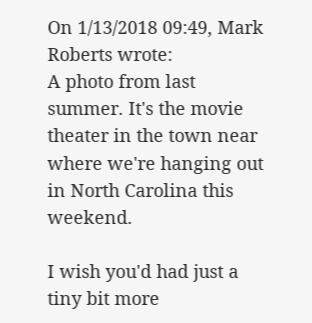On 1/13/2018 09:49, Mark Roberts wrote:
A photo from last summer. It's the movie theater in the town near
where we're hanging out in North Carolina this weekend.

I wish you'd had just a tiny bit more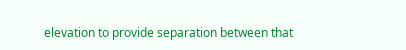elevation to provide separation between that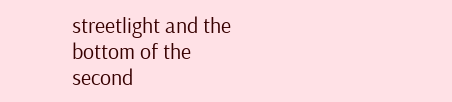streetlight and the bottom of the second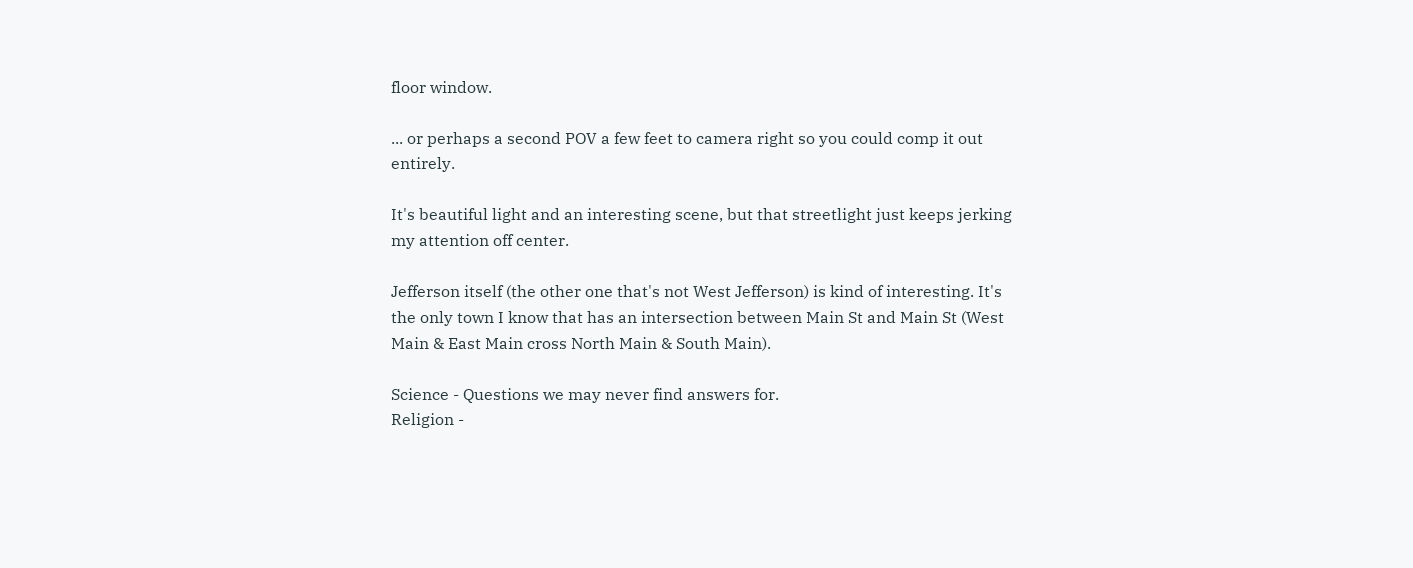floor window.

... or perhaps a second POV a few feet to camera right so you could comp it out entirely.

It's beautiful light and an interesting scene, but that streetlight just keeps jerking my attention off center.

Jefferson itself (the other one that's not West Jefferson) is kind of interesting. It's the only town I know that has an intersection between Main St and Main St (West Main & East Main cross North Main & South Main).

Science - Questions we may never find answers for.
Religion -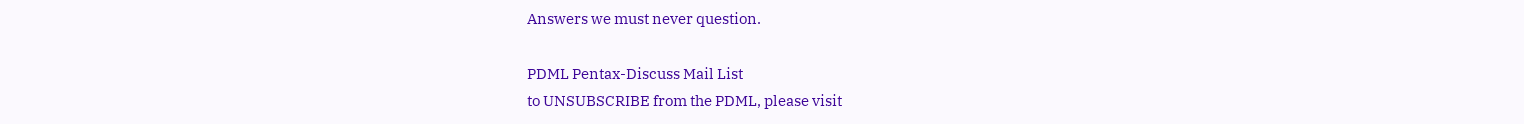Answers we must never question.

PDML Pentax-Discuss Mail List
to UNSUBSCRIBE from the PDML, please visit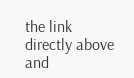the link directly above and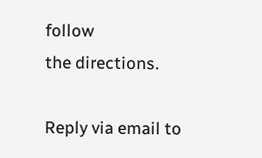follow
the directions.

Reply via email to